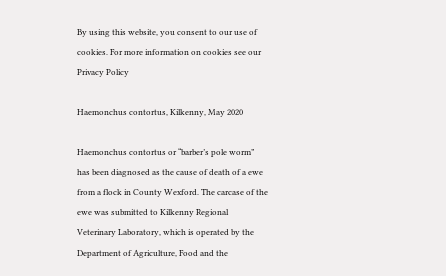By using this website, you consent to our use of cookies. For more information on cookies see our Privacy Policy

Haemonchus contortus, Kilkenny, May 2020

Haemonchus contortus or “barber’s pole worm” has been diagnosed as the cause of death of a ewe from a flock in County Wexford. The carcase of the ewe was submitted to Kilkenny Regional Veterinary Laboratory, which is operated by the Department of Agriculture, Food and the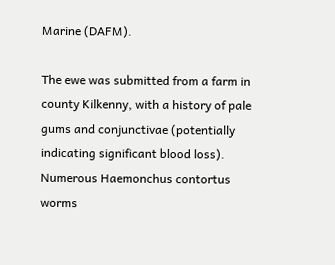Marine (DAFM).

The ewe was submitted from a farm in county Kilkenny, with a history of pale gums and conjunctivae (potentially indicating significant blood loss). Numerous Haemonchus contortus worms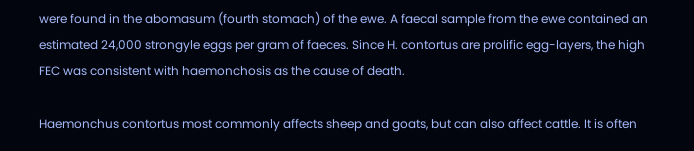were found in the abomasum (fourth stomach) of the ewe. A faecal sample from the ewe contained an estimated 24,000 strongyle eggs per gram of faeces. Since H. contortus are prolific egg-layers, the high FEC was consistent with haemonchosis as the cause of death.

Haemonchus contortus most commonly affects sheep and goats, but can also affect cattle. It is often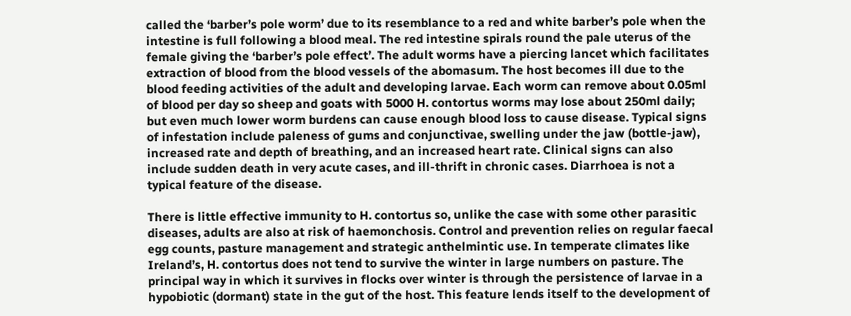called the ‘barber’s pole worm’ due to its resemblance to a red and white barber’s pole when the intestine is full following a blood meal. The red intestine spirals round the pale uterus of the female giving the ‘barber’s pole effect’. The adult worms have a piercing lancet which facilitates extraction of blood from the blood vessels of the abomasum. The host becomes ill due to the blood feeding activities of the adult and developing larvae. Each worm can remove about 0.05ml of blood per day so sheep and goats with 5000 H. contortus worms may lose about 250ml daily; but even much lower worm burdens can cause enough blood loss to cause disease. Typical signs of infestation include paleness of gums and conjunctivae, swelling under the jaw (bottle-jaw), increased rate and depth of breathing, and an increased heart rate. Clinical signs can also include sudden death in very acute cases, and ill-thrift in chronic cases. Diarrhoea is not a typical feature of the disease.

There is little effective immunity to H. contortus so, unlike the case with some other parasitic diseases, adults are also at risk of haemonchosis. Control and prevention relies on regular faecal egg counts, pasture management and strategic anthelmintic use. In temperate climates like Ireland’s, H. contortus does not tend to survive the winter in large numbers on pasture. The principal way in which it survives in flocks over winter is through the persistence of larvae in a hypobiotic (dormant) state in the gut of the host. This feature lends itself to the development of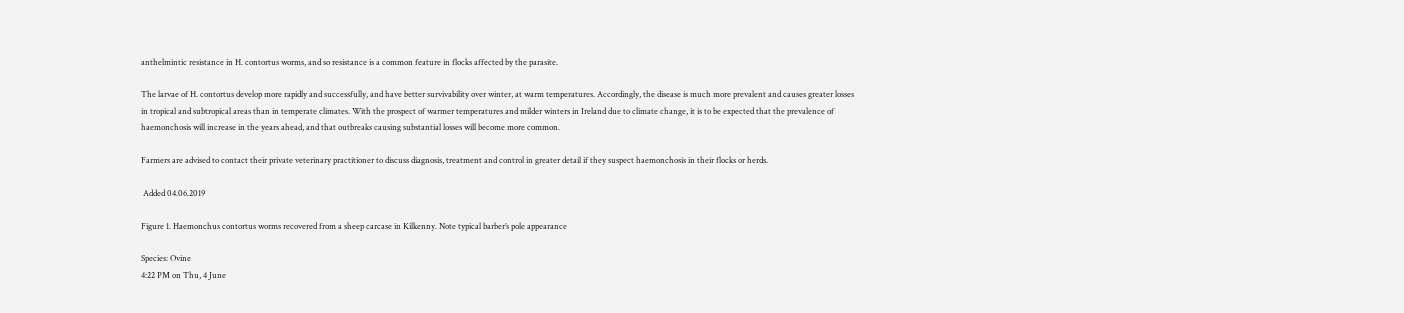anthelmintic resistance in H. contortus worms, and so resistance is a common feature in flocks affected by the parasite.

The larvae of H. contortus develop more rapidly and successfully, and have better survivability over winter, at warm temperatures. Accordingly, the disease is much more prevalent and causes greater losses in tropical and subtropical areas than in temperate climates. With the prospect of warmer temperatures and milder winters in Ireland due to climate change, it is to be expected that the prevalence of haemonchosis will increase in the years ahead, and that outbreaks causing substantial losses will become more common.

Farmers are advised to contact their private veterinary practitioner to discuss diagnosis, treatment and control in greater detail if they suspect haemonchosis in their flocks or herds.

 Added 04.06.2019

Figure 1. Haemonchus contortus worms recovered from a sheep carcase in Kilkenny. Note typical barber’s pole appearance

Species: Ovine
4:22 PM on Thu, 4 June